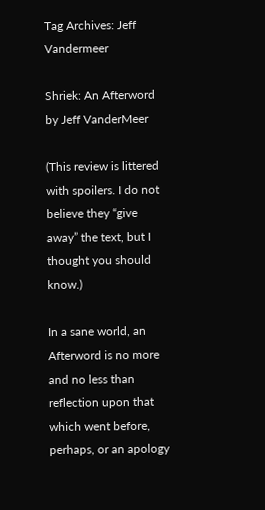Tag Archives: Jeff Vandermeer

Shriek: An Afterword by Jeff VanderMeer

(This review is littered with spoilers. I do not believe they “give away” the text, but I thought you should know.)

In a sane world, an Afterword is no more and no less than reflection upon that which went before, perhaps, or an apology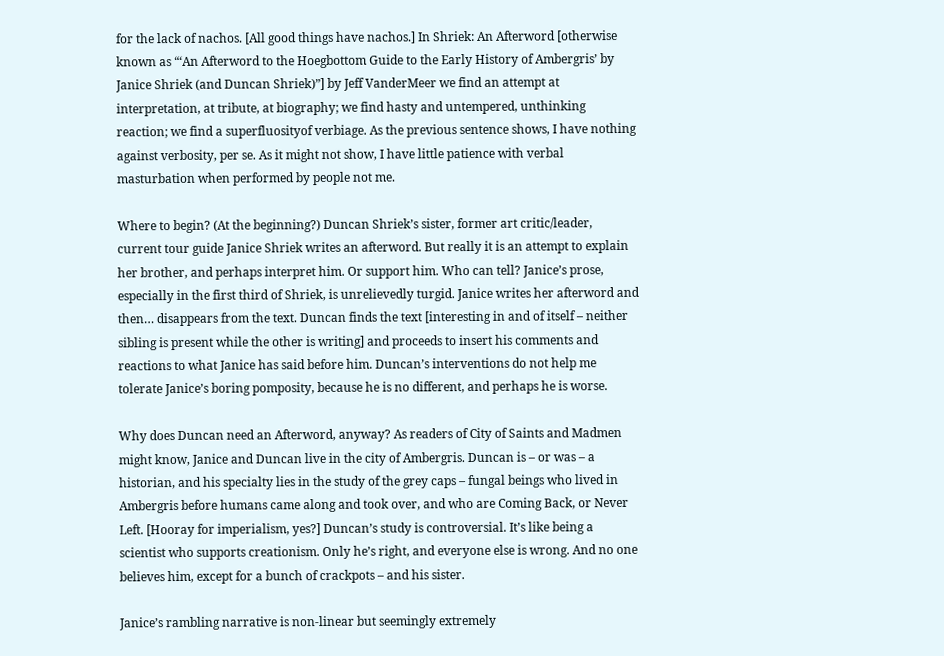for the lack of nachos. [All good things have nachos.] In Shriek: An Afterword [otherwise known as “‘An Afterword to the Hoegbottom Guide to the Early History of Ambergris’ by Janice Shriek (and Duncan Shriek)”] by Jeff VanderMeer we find an attempt at interpretation, at tribute, at biography; we find hasty and untempered, unthinking reaction; we find a superfluosityof verbiage. As the previous sentence shows, I have nothing against verbosity, per se. As it might not show, I have little patience with verbal masturbation when performed by people not me.

Where to begin? (At the beginning?) Duncan Shriek’s sister, former art critic/leader, current tour guide Janice Shriek writes an afterword. But really it is an attempt to explain her brother, and perhaps interpret him. Or support him. Who can tell? Janice’s prose, especially in the first third of Shriek, is unrelievedly turgid. Janice writes her afterword and then… disappears from the text. Duncan finds the text [interesting in and of itself – neither sibling is present while the other is writing] and proceeds to insert his comments and reactions to what Janice has said before him. Duncan’s interventions do not help me tolerate Janice’s boring pomposity, because he is no different, and perhaps he is worse.

Why does Duncan need an Afterword, anyway? As readers of City of Saints and Madmen might know, Janice and Duncan live in the city of Ambergris. Duncan is – or was – a historian, and his specialty lies in the study of the grey caps – fungal beings who lived in Ambergris before humans came along and took over, and who are Coming Back, or Never Left. [Hooray for imperialism, yes?] Duncan’s study is controversial. It’s like being a scientist who supports creationism. Only he’s right, and everyone else is wrong. And no one believes him, except for a bunch of crackpots – and his sister.

Janice’s rambling narrative is non-linear but seemingly extremely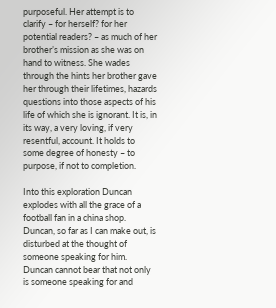purposeful. Her attempt is to clarify – for herself? for her potential readers? – as much of her brother’s mission as she was on hand to witness. She wades through the hints her brother gave her through their lifetimes, hazards questions into those aspects of his life of which she is ignorant. It is, in its way, a very loving, if very resentful, account. It holds to some degree of honesty – to purpose, if not to completion.

Into this exploration Duncan explodes with all the grace of a football fan in a china shop. Duncan, so far as I can make out, is disturbed at the thought of someone speaking for him. Duncan cannot bear that not only is someone speaking for and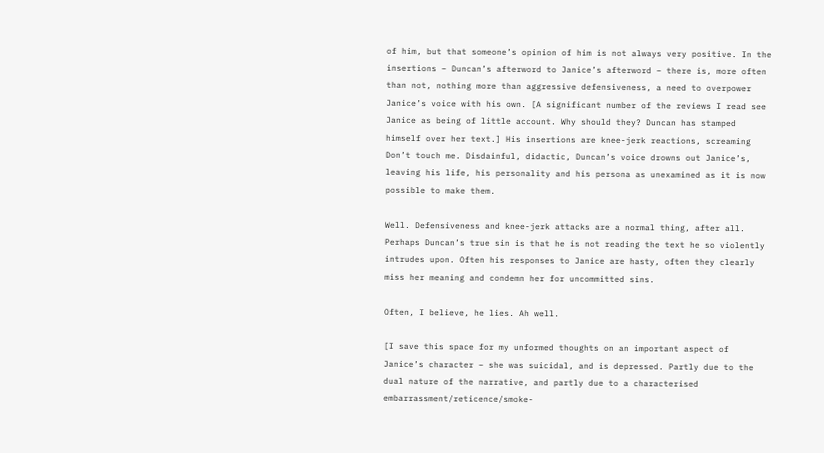of him, but that someone’s opinion of him is not always very positive. In the insertions – Duncan’s afterword to Janice’s afterword – there is, more often than not, nothing more than aggressive defensiveness, a need to overpower Janice’s voice with his own. [A significant number of the reviews I read see Janice as being of little account. Why should they? Duncan has stamped himself over her text.] His insertions are knee-jerk reactions, screaming Don’t touch me. Disdainful, didactic, Duncan’s voice drowns out Janice’s, leaving his life, his personality and his persona as unexamined as it is now possible to make them.

Well. Defensiveness and knee-jerk attacks are a normal thing, after all. Perhaps Duncan’s true sin is that he is not reading the text he so violently intrudes upon. Often his responses to Janice are hasty, often they clearly miss her meaning and condemn her for uncommitted sins.

Often, I believe, he lies. Ah well.

[I save this space for my unformed thoughts on an important aspect of Janice’s character – she was suicidal, and is depressed. Partly due to the dual nature of the narrative, and partly due to a characterised embarrassment/reticence/smoke-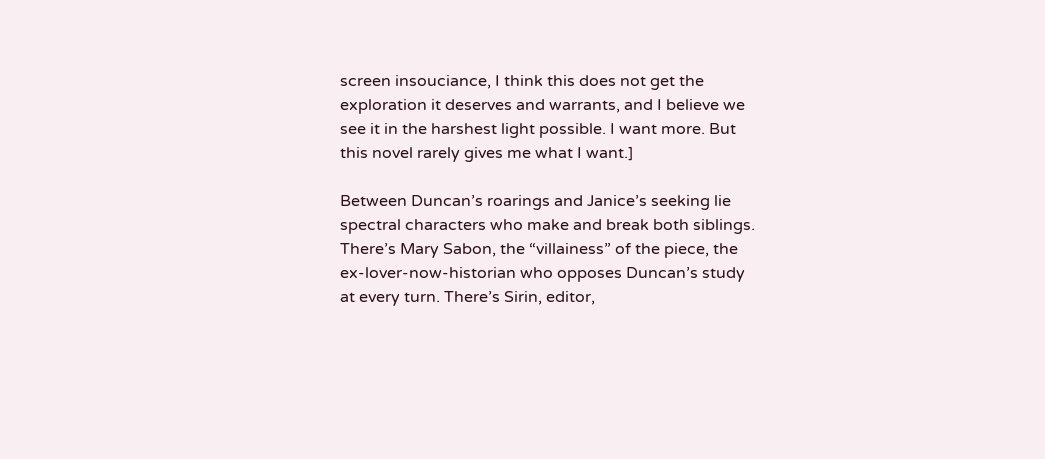screen insouciance, I think this does not get the exploration it deserves and warrants, and I believe we see it in the harshest light possible. I want more. But this novel rarely gives me what I want.]

Between Duncan’s roarings and Janice’s seeking lie spectral characters who make and break both siblings. There’s Mary Sabon, the “villainess” of the piece, the ex-lover-now-historian who opposes Duncan’s study at every turn. There’s Sirin, editor,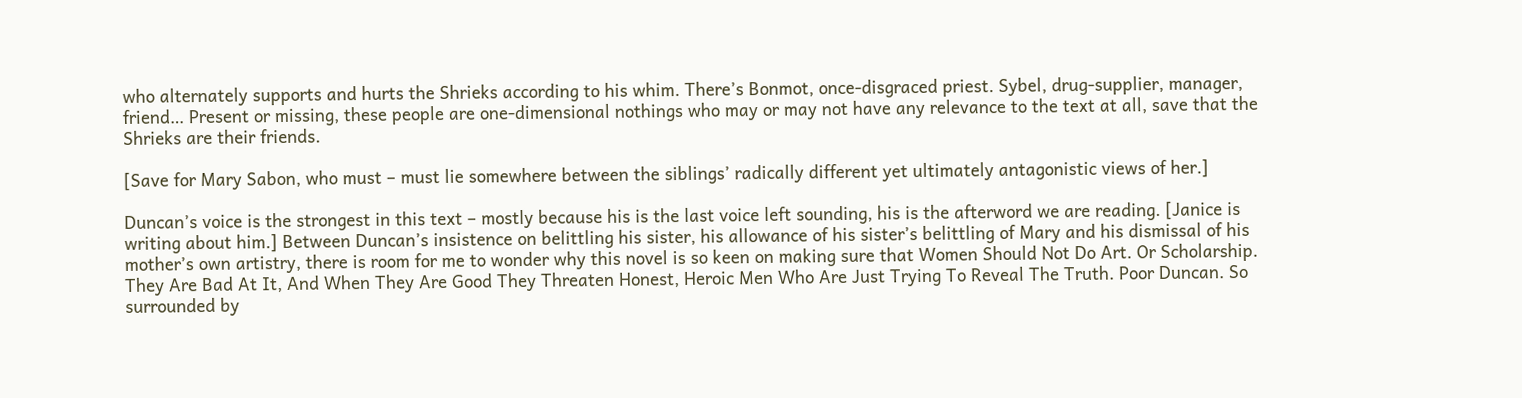who alternately supports and hurts the Shrieks according to his whim. There’s Bonmot, once-disgraced priest. Sybel, drug-supplier, manager, friend… Present or missing, these people are one-dimensional nothings who may or may not have any relevance to the text at all, save that the Shrieks are their friends.

[Save for Mary Sabon, who must – must lie somewhere between the siblings’ radically different yet ultimately antagonistic views of her.]

Duncan’s voice is the strongest in this text – mostly because his is the last voice left sounding, his is the afterword we are reading. [Janice is writing about him.] Between Duncan’s insistence on belittling his sister, his allowance of his sister’s belittling of Mary and his dismissal of his mother’s own artistry, there is room for me to wonder why this novel is so keen on making sure that Women Should Not Do Art. Or Scholarship. They Are Bad At It, And When They Are Good They Threaten Honest, Heroic Men Who Are Just Trying To Reveal The Truth. Poor Duncan. So surrounded by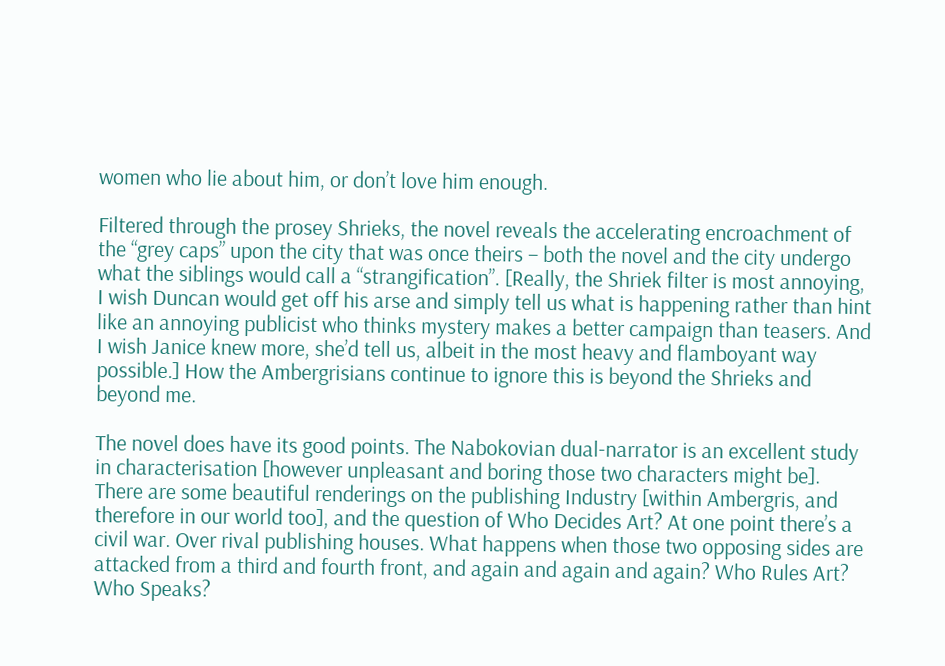women who lie about him, or don’t love him enough.

Filtered through the prosey Shrieks, the novel reveals the accelerating encroachment of the “grey caps” upon the city that was once theirs – both the novel and the city undergo what the siblings would call a “strangification”. [Really, the Shriek filter is most annoying, I wish Duncan would get off his arse and simply tell us what is happening rather than hint like an annoying publicist who thinks mystery makes a better campaign than teasers. And I wish Janice knew more, she’d tell us, albeit in the most heavy and flamboyant way possible.] How the Ambergrisians continue to ignore this is beyond the Shrieks and beyond me.

The novel does have its good points. The Nabokovian dual-narrator is an excellent study in characterisation [however unpleasant and boring those two characters might be]. There are some beautiful renderings on the publishing Industry [within Ambergris, and therefore in our world too], and the question of Who Decides Art? At one point there’s a civil war. Over rival publishing houses. What happens when those two opposing sides are attacked from a third and fourth front, and again and again and again? Who Rules Art? Who Speaks?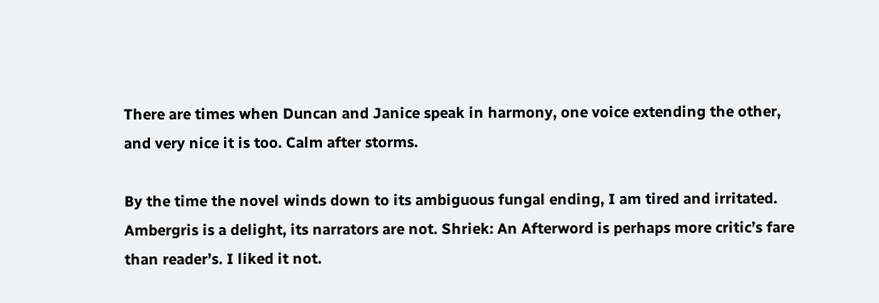There are times when Duncan and Janice speak in harmony, one voice extending the other, and very nice it is too. Calm after storms.

By the time the novel winds down to its ambiguous fungal ending, I am tired and irritated. Ambergris is a delight, its narrators are not. Shriek: An Afterword is perhaps more critic’s fare than reader’s. I liked it not.